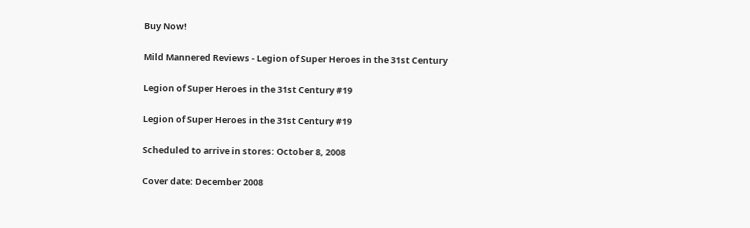Buy Now!

Mild Mannered Reviews - Legion of Super Heroes in the 31st Century

Legion of Super Heroes in the 31st Century #19

Legion of Super Heroes in the 31st Century #19

Scheduled to arrive in stores: October 8, 2008

Cover date: December 2008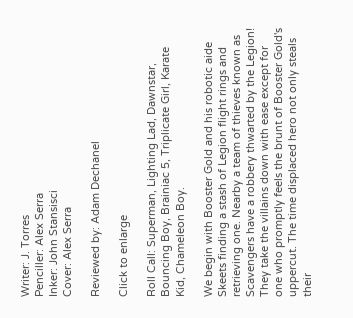Writer: J. Torres
Penciller: Alex Serra
Inker: John Stansisci
Cover: Alex Serra

Reviewed by: Adam Dechanel

Click to enlarge

Roll Call: Superman, Lighting Lad, Dawnstar, Bouncing Boy, Brainiac 5, Triplicate Girl, Karate Kid, Chameleon Boy.

We begin with Booster Gold and his robotic aide Skeets finding a stash of Legion flight rings and retrieving one. Nearby a team of thieves known as Scavengers have a robbery thwarted by the Legion! They take the villains down with ease except for one who promptly feels the brunt of Booster Gold's uppercut. The time displaced hero not only steals their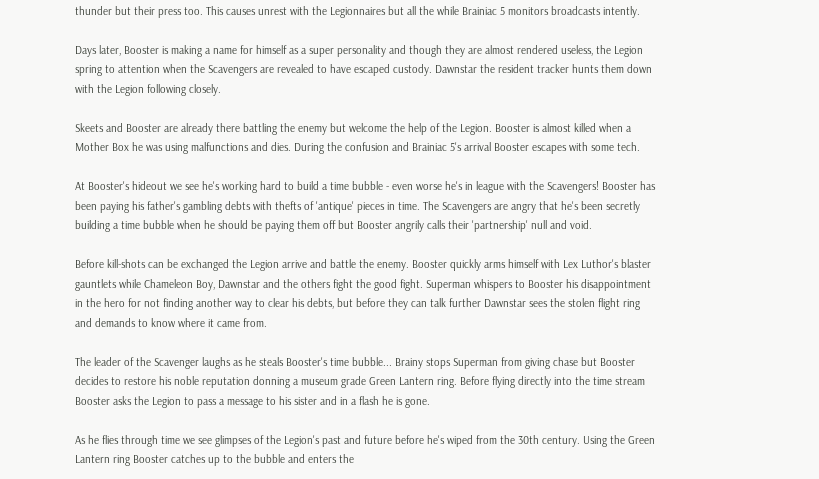thunder but their press too. This causes unrest with the Legionnaires but all the while Brainiac 5 monitors broadcasts intently.

Days later, Booster is making a name for himself as a super personality and though they are almost rendered useless, the Legion spring to attention when the Scavengers are revealed to have escaped custody. Dawnstar the resident tracker hunts them down with the Legion following closely.

Skeets and Booster are already there battling the enemy but welcome the help of the Legion. Booster is almost killed when a Mother Box he was using malfunctions and dies. During the confusion and Brainiac 5's arrival Booster escapes with some tech.

At Booster's hideout we see he's working hard to build a time bubble - even worse he's in league with the Scavengers! Booster has been paying his father's gambling debts with thefts of 'antique' pieces in time. The Scavengers are angry that he's been secretly building a time bubble when he should be paying them off but Booster angrily calls their 'partnership' null and void.

Before kill-shots can be exchanged the Legion arrive and battle the enemy. Booster quickly arms himself with Lex Luthor's blaster gauntlets while Chameleon Boy, Dawnstar and the others fight the good fight. Superman whispers to Booster his disappointment in the hero for not finding another way to clear his debts, but before they can talk further Dawnstar sees the stolen flight ring and demands to know where it came from.

The leader of the Scavenger laughs as he steals Booster's time bubble... Brainy stops Superman from giving chase but Booster decides to restore his noble reputation donning a museum grade Green Lantern ring. Before flying directly into the time stream Booster asks the Legion to pass a message to his sister and in a flash he is gone.

As he flies through time we see glimpses of the Legion's past and future before he's wiped from the 30th century. Using the Green Lantern ring Booster catches up to the bubble and enters the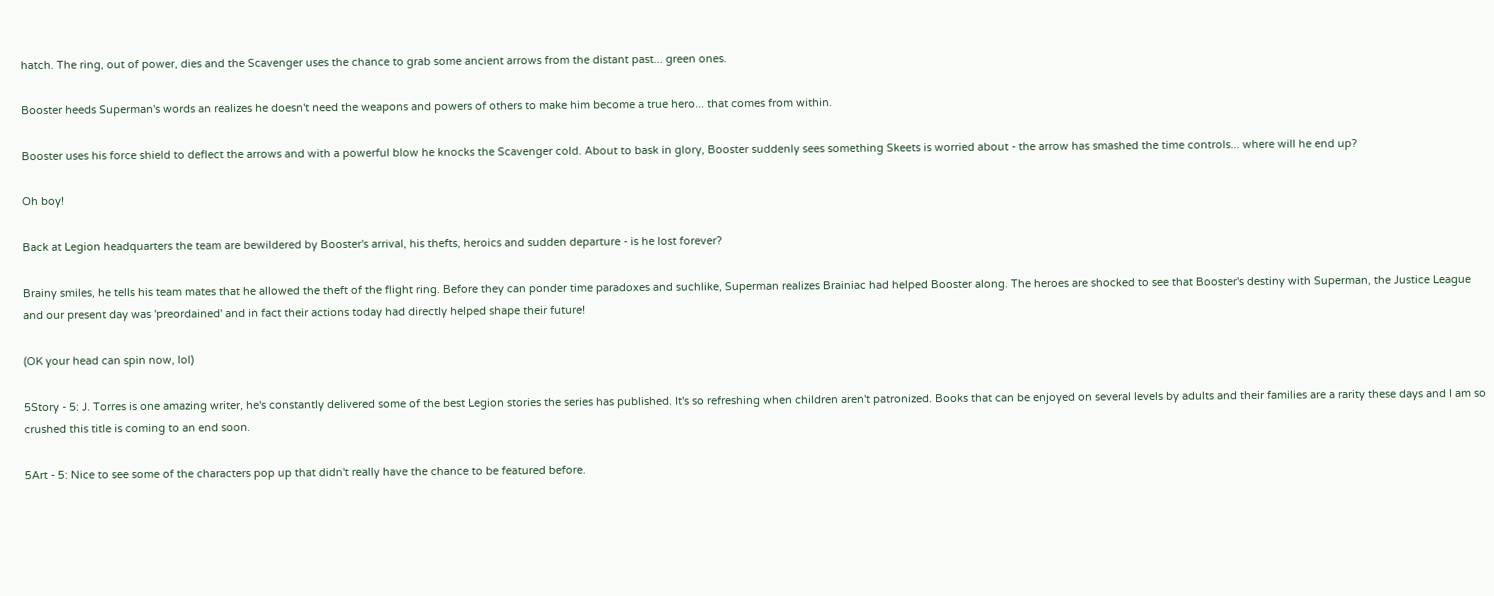hatch. The ring, out of power, dies and the Scavenger uses the chance to grab some ancient arrows from the distant past... green ones.

Booster heeds Superman's words an realizes he doesn't need the weapons and powers of others to make him become a true hero... that comes from within.

Booster uses his force shield to deflect the arrows and with a powerful blow he knocks the Scavenger cold. About to bask in glory, Booster suddenly sees something Skeets is worried about - the arrow has smashed the time controls... where will he end up?

Oh boy!

Back at Legion headquarters the team are bewildered by Booster's arrival, his thefts, heroics and sudden departure - is he lost forever?

Brainy smiles, he tells his team mates that he allowed the theft of the flight ring. Before they can ponder time paradoxes and suchlike, Superman realizes Brainiac had helped Booster along. The heroes are shocked to see that Booster's destiny with Superman, the Justice League and our present day was 'preordained' and in fact their actions today had directly helped shape their future!

(OK your head can spin now, lol)

5Story - 5: J. Torres is one amazing writer, he's constantly delivered some of the best Legion stories the series has published. It's so refreshing when children aren't patronized. Books that can be enjoyed on several levels by adults and their families are a rarity these days and I am so crushed this title is coming to an end soon.

5Art - 5: Nice to see some of the characters pop up that didn't really have the chance to be featured before.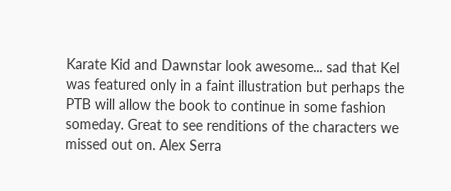Karate Kid and Dawnstar look awesome... sad that Kel was featured only in a faint illustration but perhaps the PTB will allow the book to continue in some fashion someday. Great to see renditions of the characters we missed out on. Alex Serra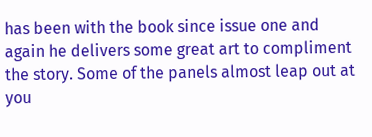has been with the book since issue one and again he delivers some great art to compliment the story. Some of the panels almost leap out at you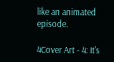like an animated episode.

4Cover Art - 4: It's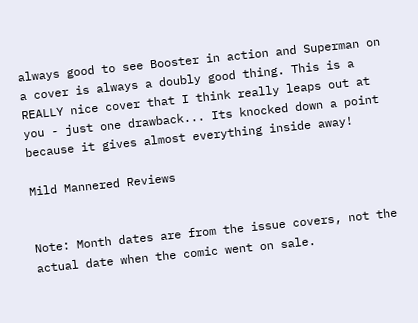always good to see Booster in action and Superman on a cover is always a doubly good thing. This is a REALLY nice cover that I think really leaps out at you - just one drawback... Its knocked down a point because it gives almost everything inside away!

Mild Mannered Reviews


Note: Month dates are from the issue covers, not the actual date when the comic went on sale.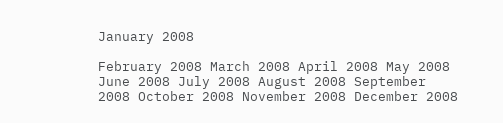January 2008

February 2008 March 2008 April 2008 May 2008 June 2008 July 2008 August 2008 September 2008 October 2008 November 2008 December 2008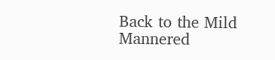Back to the Mild Mannered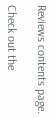Reviews contents page.

Check out the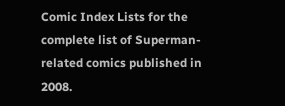Comic Index Lists for the complete list of Superman-related comics published in 2008.